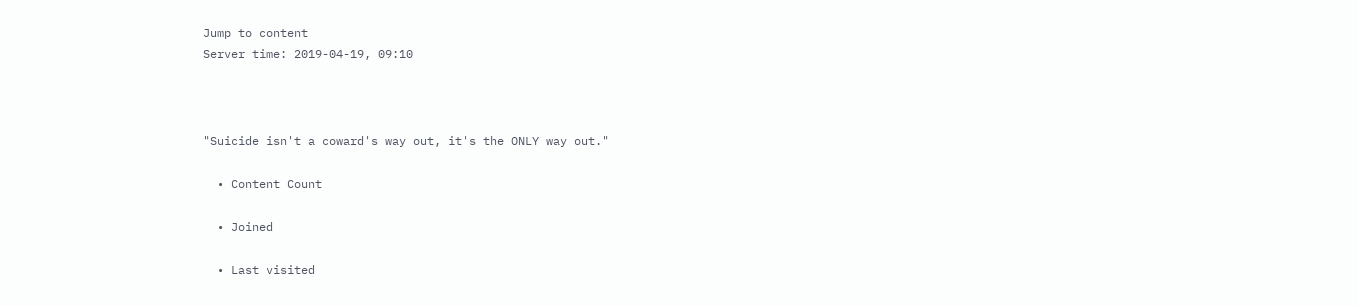Jump to content
Server time: 2019-04-19, 09:10



"Suicide isn't a coward's way out, it's the ONLY way out."

  • Content Count

  • Joined

  • Last visited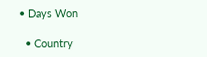• Days Won

  • Country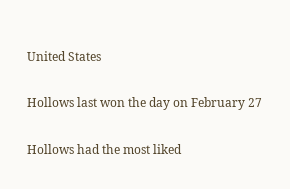United States

Hollows last won the day on February 27

Hollows had the most liked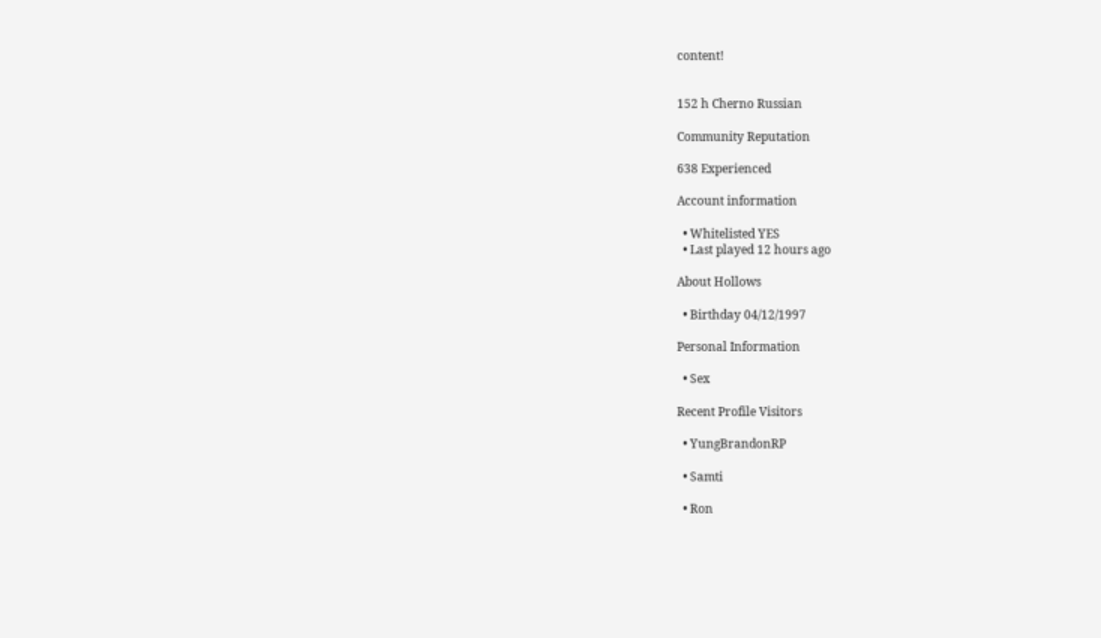content!


152 h Cherno Russian

Community Reputation

638 Experienced

Account information

  • Whitelisted YES
  • Last played 12 hours ago

About Hollows

  • Birthday 04/12/1997

Personal Information

  • Sex

Recent Profile Visitors

  • YungBrandonRP

  • Samti

  • Ron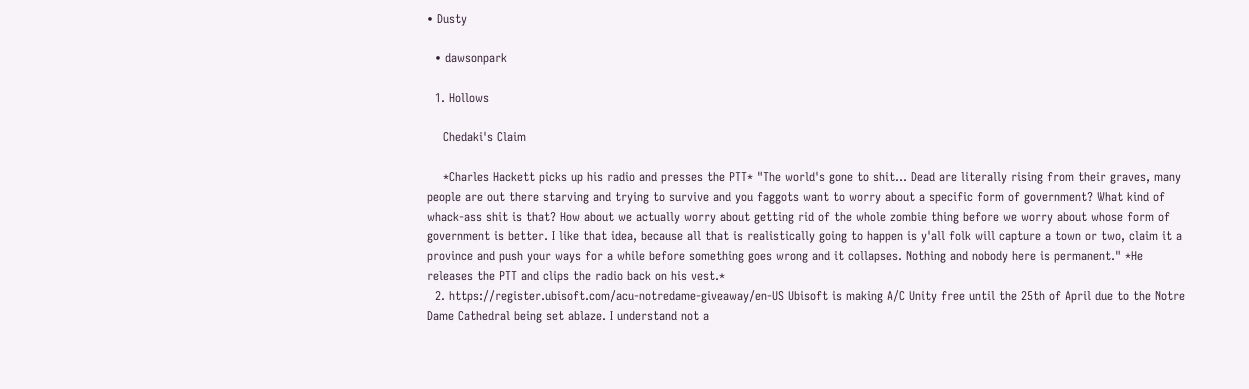• Dusty

  • dawsonpark

  1. Hollows

    Chedaki's Claim

    *Charles Hackett picks up his radio and presses the PTT* "The world's gone to shit... Dead are literally rising from their graves, many people are out there starving and trying to survive and you faggots want to worry about a specific form of government? What kind of whack-ass shit is that? How about we actually worry about getting rid of the whole zombie thing before we worry about whose form of government is better. I like that idea, because all that is realistically going to happen is y'all folk will capture a town or two, claim it a province and push your ways for a while before something goes wrong and it collapses. Nothing and nobody here is permanent." *He releases the PTT and clips the radio back on his vest.*
  2. https://register.ubisoft.com/acu-notredame-giveaway/en-US Ubisoft is making A/C Unity free until the 25th of April due to the Notre Dame Cathedral being set ablaze. I understand not a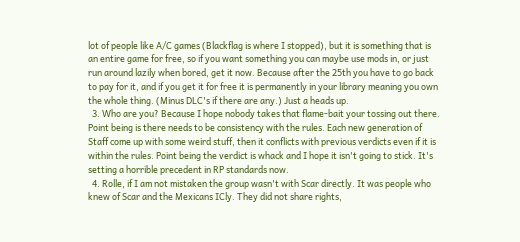lot of people like A/C games (Blackflag is where I stopped), but it is something that is an entire game for free, so if you want something you can maybe use mods in, or just run around lazily when bored, get it now. Because after the 25th you have to go back to pay for it, and if you get it for free it is permanently in your library meaning you own the whole thing. (Minus DLC's if there are any.) Just a heads up.
  3. Who are you? Because I hope nobody takes that flame-bait your tossing out there. Point being is there needs to be consistency with the rules. Each new generation of Staff come up with some weird stuff, then it conflicts with previous verdicts even if it is within the rules. Point being the verdict is whack and I hope it isn't going to stick. It's setting a horrible precedent in RP standards now.
  4. Rolle, if I am not mistaken the group wasn't with Scar directly. It was people who knew of Scar and the Mexicans ICly. They did not share rights,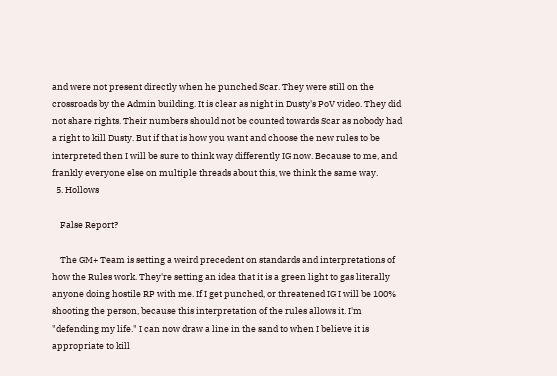and were not present directly when he punched Scar. They were still on the crossroads by the Admin building. It is clear as night in Dusty's PoV video. They did not share rights. Their numbers should not be counted towards Scar as nobody had a right to kill Dusty. But if that is how you want and choose the new rules to be interpreted then I will be sure to think way differently IG now. Because to me, and frankly everyone else on multiple threads about this, we think the same way.
  5. Hollows

    False Report?

    The GM+ Team is setting a weird precedent on standards and interpretations of how the Rules work. They're setting an idea that it is a green light to gas literally anyone doing hostile RP with me. If I get punched, or threatened IG I will be 100% shooting the person, because this interpretation of the rules allows it. I'm "defending my life." I can now draw a line in the sand to when I believe it is appropriate to kill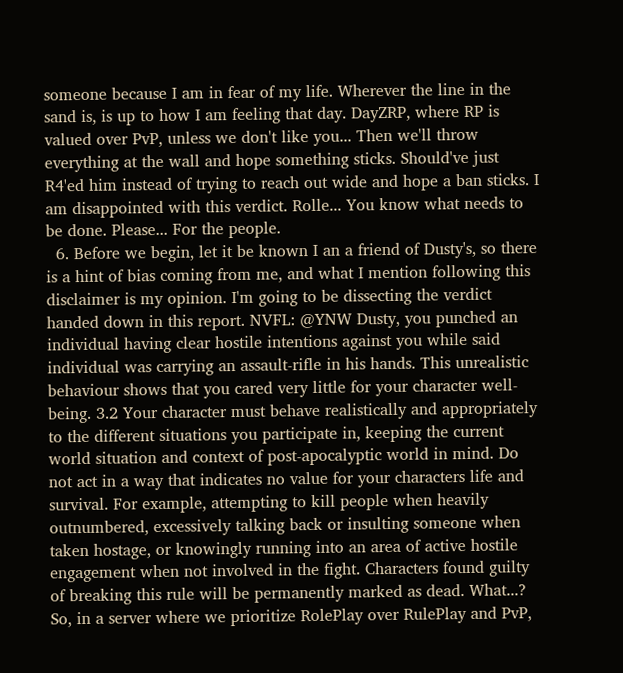someone because I am in fear of my life. Wherever the line in the sand is, is up to how I am feeling that day. DayZRP, where RP is valued over PvP, unless we don't like you... Then we'll throw everything at the wall and hope something sticks. Should've just R4'ed him instead of trying to reach out wide and hope a ban sticks. I am disappointed with this verdict. Rolle... You know what needs to be done. Please... For the people.
  6. Before we begin, let it be known I an a friend of Dusty's, so there is a hint of bias coming from me, and what I mention following this disclaimer is my opinion. I'm going to be dissecting the verdict handed down in this report. NVFL: @YNW Dusty, you punched an individual having clear hostile intentions against you while said individual was carrying an assault-rifle in his hands. This unrealistic behaviour shows that you cared very little for your character well-being. 3.2 Your character must behave realistically and appropriately to the different situations you participate in, keeping the current world situation and context of post-apocalyptic world in mind. Do not act in a way that indicates no value for your characters life and survival. For example, attempting to kill people when heavily outnumbered, excessively talking back or insulting someone when taken hostage, or knowingly running into an area of active hostile engagement when not involved in the fight. Characters found guilty of breaking this rule will be permanently marked as dead. What...? So, in a server where we prioritize RolePlay over RulePlay and PvP,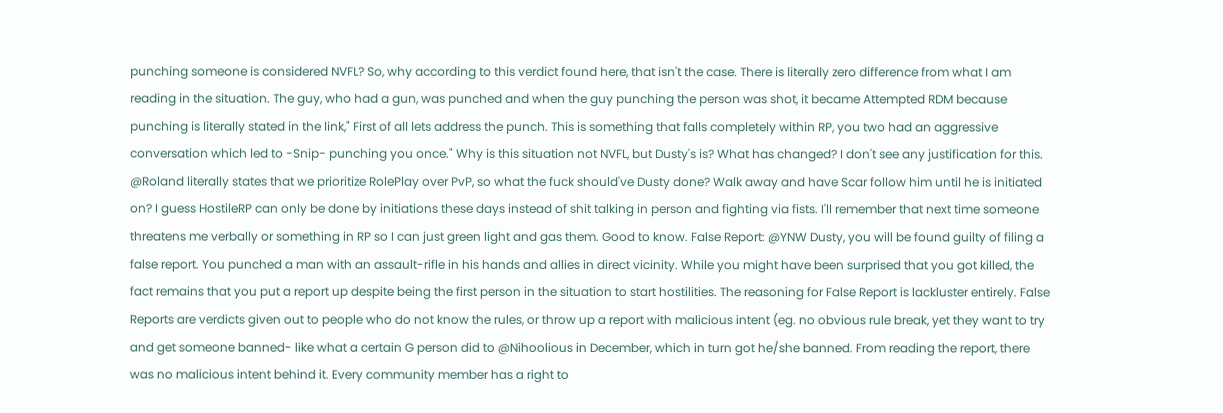punching someone is considered NVFL? So, why according to this verdict found here, that isn't the case. There is literally zero difference from what I am reading in the situation. The guy, who had a gun, was punched and when the guy punching the person was shot, it became Attempted RDM because punching is literally stated in the link," First of all lets address the punch. This is something that falls completely within RP, you two had an aggressive conversation which led to -Snip- punching you once." Why is this situation not NVFL, but Dusty's is? What has changed? I don't see any justification for this. @Roland literally states that we prioritize RolePlay over PvP, so what the fuck should've Dusty done? Walk away and have Scar follow him until he is initiated on? I guess HostileRP can only be done by initiations these days instead of shit talking in person and fighting via fists. I'll remember that next time someone threatens me verbally or something in RP so I can just green light and gas them. Good to know. False Report: @YNW Dusty, you will be found guilty of filing a false report. You punched a man with an assault-rifle in his hands and allies in direct vicinity. While you might have been surprised that you got killed, the fact remains that you put a report up despite being the first person in the situation to start hostilities. The reasoning for False Report is lackluster entirely. False Reports are verdicts given out to people who do not know the rules, or throw up a report with malicious intent (eg. no obvious rule break, yet they want to try and get someone banned- like what a certain G person did to @Nihoolious in December, which in turn got he/she banned. From reading the report, there was no malicious intent behind it. Every community member has a right to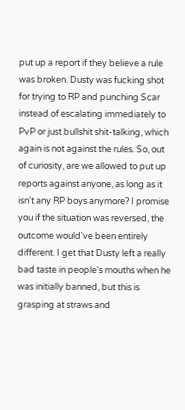put up a report if they believe a rule was broken. Dusty was fucking shot for trying to RP and punching Scar instead of escalating immediately to PvP or just bullshit shit-talking, which again is not against the rules. So, out of curiosity, are we allowed to put up reports against anyone, as long as it isn't any RP boys anymore? I promise you if the situation was reversed, the outcome would've been entirely different. I get that Dusty left a really bad taste in people's mouths when he was initially banned, but this is grasping at straws and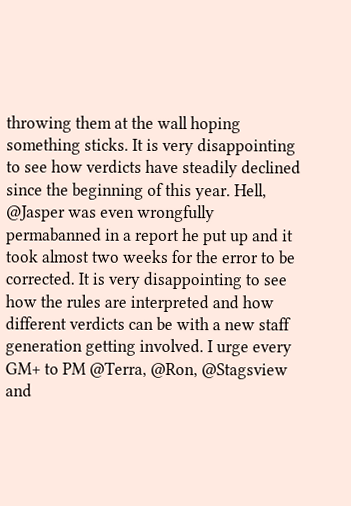throwing them at the wall hoping something sticks. It is very disappointing to see how verdicts have steadily declined since the beginning of this year. Hell, @Jasper was even wrongfully permabanned in a report he put up and it took almost two weeks for the error to be corrected. It is very disappointing to see how the rules are interpreted and how different verdicts can be with a new staff generation getting involved. I urge every GM+ to PM @Terra, @Ron, @Stagsview and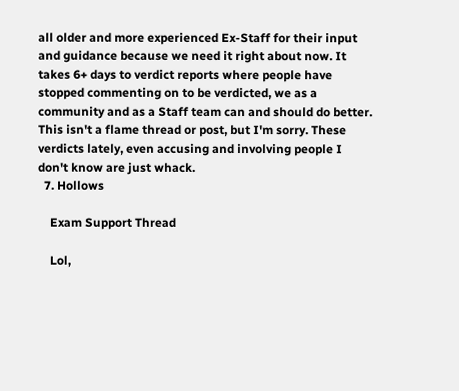all older and more experienced Ex-Staff for their input and guidance because we need it right about now. It takes 6+ days to verdict reports where people have stopped commenting on to be verdicted, we as a community and as a Staff team can and should do better. This isn't a flame thread or post, but I'm sorry. These verdicts lately, even accusing and involving people I don't know are just whack.
  7. Hollows

    Exam Support Thread

    Lol,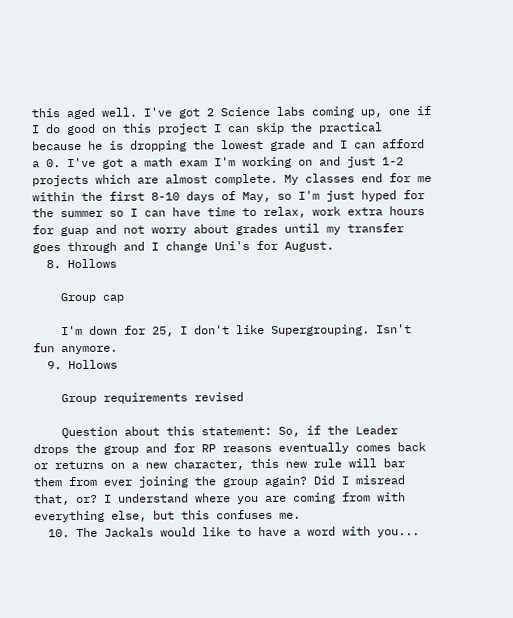this aged well. I've got 2 Science labs coming up, one if I do good on this project I can skip the practical because he is dropping the lowest grade and I can afford a 0. I've got a math exam I'm working on and just 1-2 projects which are almost complete. My classes end for me within the first 8-10 days of May, so I'm just hyped for the summer so I can have time to relax, work extra hours for guap and not worry about grades until my transfer goes through and I change Uni's for August.
  8. Hollows

    Group cap

    I'm down for 25, I don't like Supergrouping. Isn't fun anymore.
  9. Hollows

    Group requirements revised

    Question about this statement: So, if the Leader drops the group and for RP reasons eventually comes back or returns on a new character, this new rule will bar them from ever joining the group again? Did I misread that, or? I understand where you are coming from with everything else, but this confuses me.
  10. The Jackals would like to have a word with you...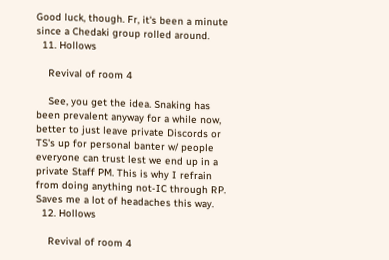Good luck, though. Fr, it's been a minute since a Chedaki group rolled around.
  11. Hollows

    Revival of room 4

    See, you get the idea. Snaking has been prevalent anyway for a while now, better to just leave private Discords or TS's up for personal banter w/ people everyone can trust lest we end up in a private Staff PM. This is why I refrain from doing anything not-IC through RP. Saves me a lot of headaches this way.
  12. Hollows

    Revival of room 4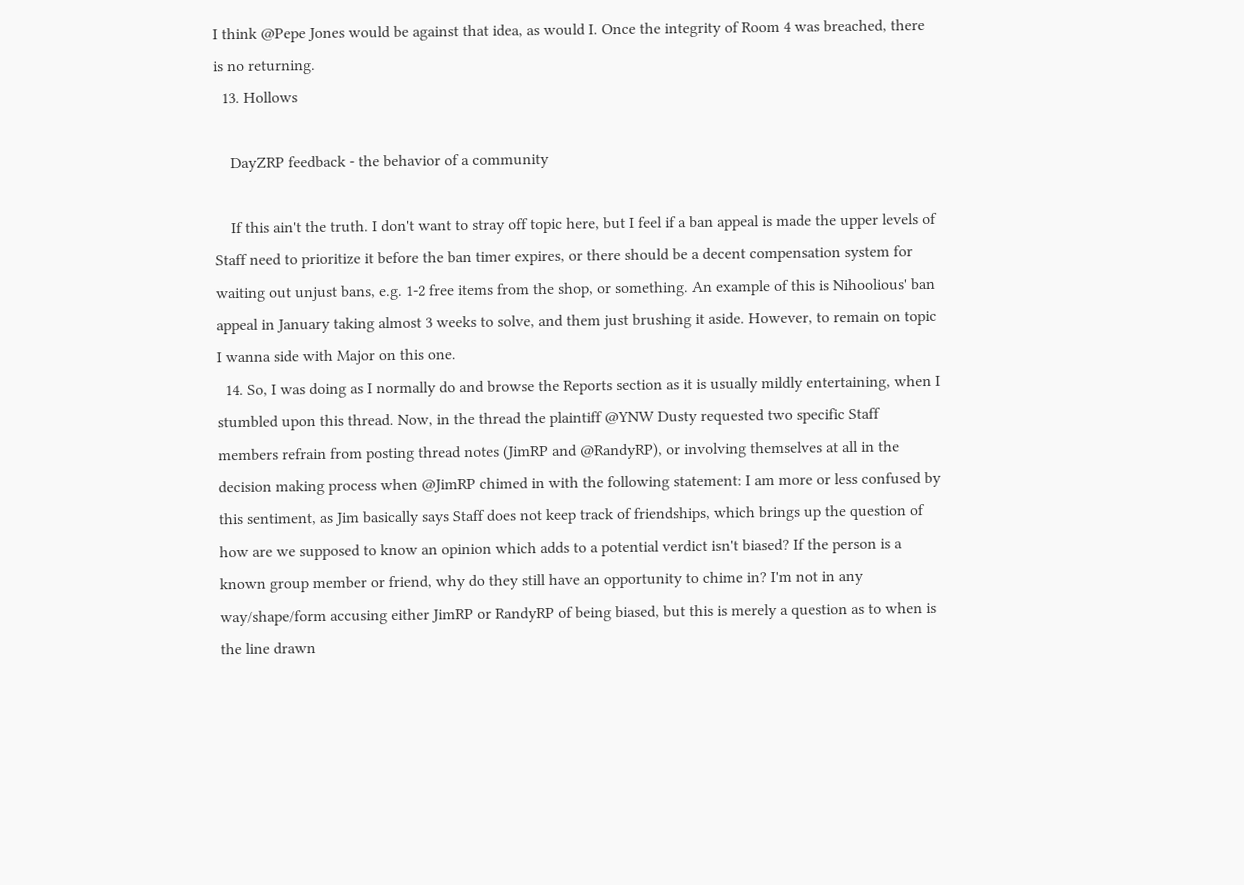I think @Pepe Jones would be against that idea, as would I. Once the integrity of Room 4 was breached, there is no returning.
  13. Hollows

    DayZRP feedback - the behavior of a community

    If this ain't the truth. I don't want to stray off topic here, but I feel if a ban appeal is made the upper levels of Staff need to prioritize it before the ban timer expires, or there should be a decent compensation system for waiting out unjust bans, e.g. 1-2 free items from the shop, or something. An example of this is Nihoolious' ban appeal in January taking almost 3 weeks to solve, and them just brushing it aside. However, to remain on topic I wanna side with Major on this one.
  14. So, I was doing as I normally do and browse the Reports section as it is usually mildly entertaining, when I stumbled upon this thread. Now, in the thread the plaintiff @YNW Dusty requested two specific Staff members refrain from posting thread notes (JimRP and @RandyRP), or involving themselves at all in the decision making process when @JimRP chimed in with the following statement: I am more or less confused by this sentiment, as Jim basically says Staff does not keep track of friendships, which brings up the question of how are we supposed to know an opinion which adds to a potential verdict isn't biased? If the person is a known group member or friend, why do they still have an opportunity to chime in? I'm not in any way/shape/form accusing either JimRP or RandyRP of being biased, but this is merely a question as to when is the line drawn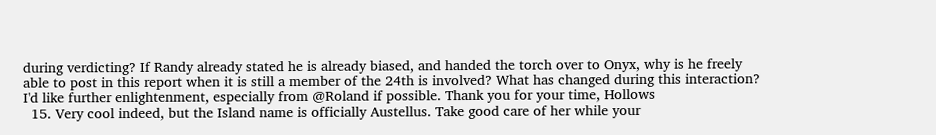during verdicting? If Randy already stated he is already biased, and handed the torch over to Onyx, why is he freely able to post in this report when it is still a member of the 24th is involved? What has changed during this interaction? I'd like further enlightenment, especially from @Roland if possible. Thank you for your time, Hollows
  15. Very cool indeed, but the Island name is officially Austellus. Take good care of her while your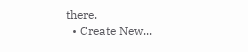there.
  • Create New...